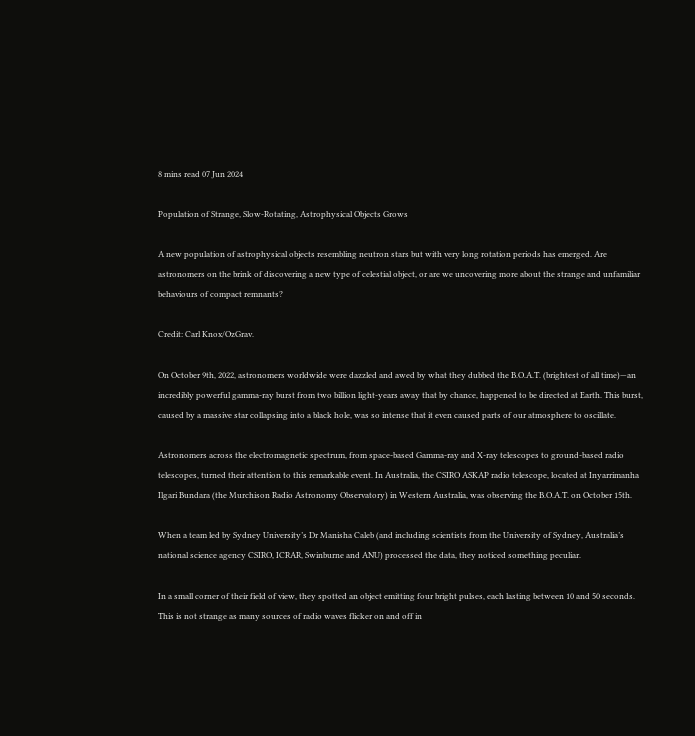8 mins read 07 Jun 2024

Population of Strange, Slow-Rotating, Astrophysical Objects Grows

A new population of astrophysical objects resembling neutron stars but with very long rotation periods has emerged. Are astronomers on the brink of discovering a new type of celestial object, or are we uncovering more about the strange and unfamiliar behaviours of compact remnants?

Credit: Carl Knox/OzGrav.

On October 9th, 2022, astronomers worldwide were dazzled and awed by what they dubbed the B.O.A.T. (brightest of all time)—an incredibly powerful gamma-ray burst from two billion light-years away that by chance, happened to be directed at Earth. This burst, caused by a massive star collapsing into a black hole, was so intense that it even caused parts of our atmosphere to oscillate.

Astronomers across the electromagnetic spectrum, from space-based Gamma-ray and X-ray telescopes to ground-based radio telescopes, turned their attention to this remarkable event. In Australia, the CSIRO ASKAP radio telescope, located at Inyarrimanha Ilgari Bundara (the Murchison Radio Astronomy Observatory) in Western Australia, was observing the B.O.A.T. on October 15th.

When a team led by Sydney University’s Dr Manisha Caleb (and including scientists from the University of Sydney, Australia’s national science agency CSIRO, ICRAR, Swinburne and ANU) processed the data, they noticed something peculiar.

In a small corner of their field of view, they spotted an object emitting four bright pulses, each lasting between 10 and 50 seconds. This is not strange as many sources of radio waves flicker on and off in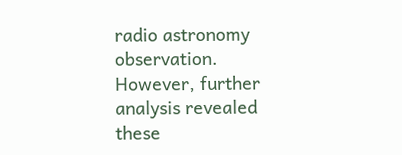radio astronomy observation. However, further analysis revealed these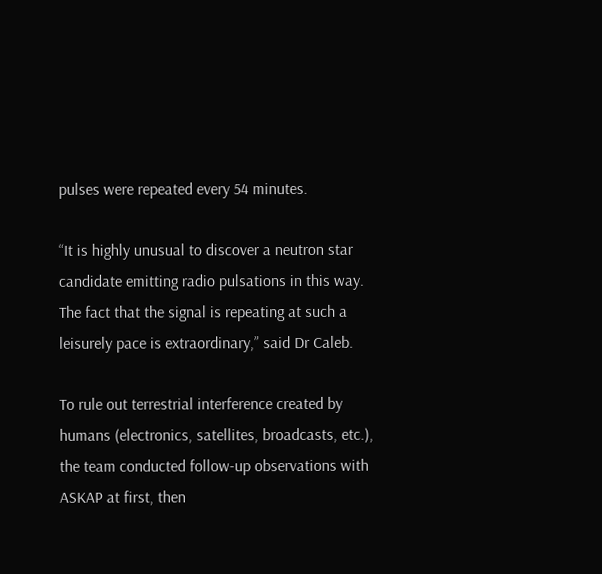pulses were repeated every 54 minutes.

“It is highly unusual to discover a neutron star candidate emitting radio pulsations in this way. The fact that the signal is repeating at such a leisurely pace is extraordinary,” said Dr Caleb.

To rule out terrestrial interference created by humans (electronics, satellites, broadcasts, etc.), the team conducted follow-up observations with ASKAP at first, then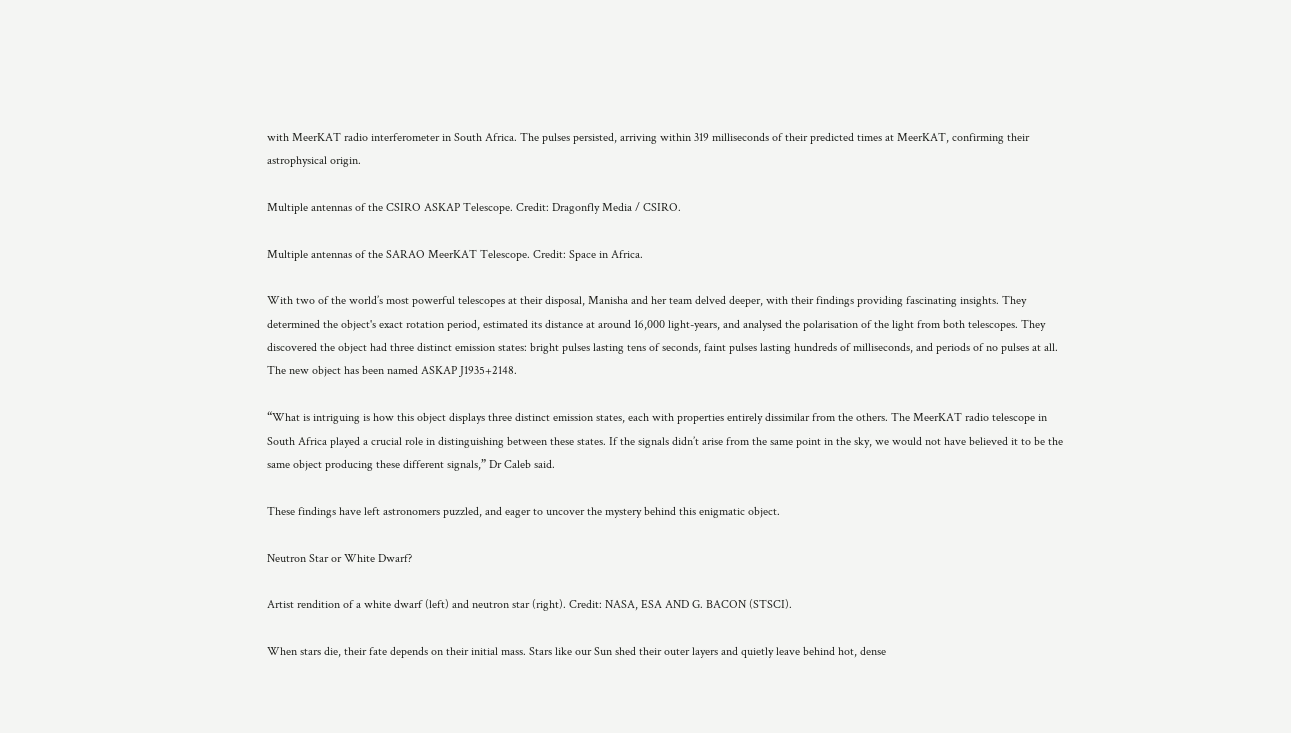with MeerKAT radio interferometer in South Africa. The pulses persisted, arriving within 319 milliseconds of their predicted times at MeerKAT, confirming their astrophysical origin.

Multiple antennas of the CSIRO ASKAP Telescope. Credit: Dragonfly Media / CSIRO.

Multiple antennas of the SARAO MeerKAT Telescope. Credit: Space in Africa.

With two of the world’s most powerful telescopes at their disposal, Manisha and her team delved deeper, with their findings providing fascinating insights. They determined the object's exact rotation period, estimated its distance at around 16,000 light-years, and analysed the polarisation of the light from both telescopes. They discovered the object had three distinct emission states: bright pulses lasting tens of seconds, faint pulses lasting hundreds of milliseconds, and periods of no pulses at all. The new object has been named ASKAP J1935+2148.

“What is intriguing is how this object displays three distinct emission states, each with properties entirely dissimilar from the others. The MeerKAT radio telescope in South Africa played a crucial role in distinguishing between these states. If the signals didn’t arise from the same point in the sky, we would not have believed it to be the same object producing these different signals,” Dr Caleb said.

These findings have left astronomers puzzled, and eager to uncover the mystery behind this enigmatic object.

Neutron Star or White Dwarf?

Artist rendition of a white dwarf (left) and neutron star (right). Credit: NASA, ESA AND G. BACON (STSCI).

When stars die, their fate depends on their initial mass. Stars like our Sun shed their outer layers and quietly leave behind hot, dense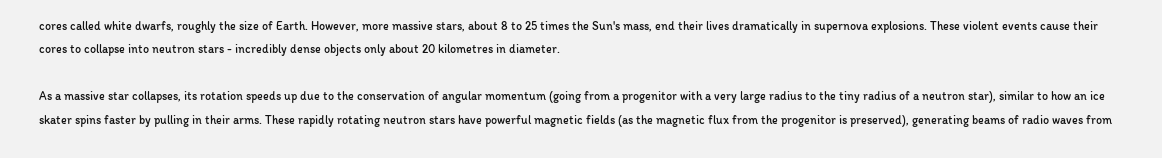cores called white dwarfs, roughly the size of Earth. However, more massive stars, about 8 to 25 times the Sun's mass, end their lives dramatically in supernova explosions. These violent events cause their cores to collapse into neutron stars - incredibly dense objects only about 20 kilometres in diameter.

As a massive star collapses, its rotation speeds up due to the conservation of angular momentum (going from a progenitor with a very large radius to the tiny radius of a neutron star), similar to how an ice skater spins faster by pulling in their arms. These rapidly rotating neutron stars have powerful magnetic fields (as the magnetic flux from the progenitor is preserved), generating beams of radio waves from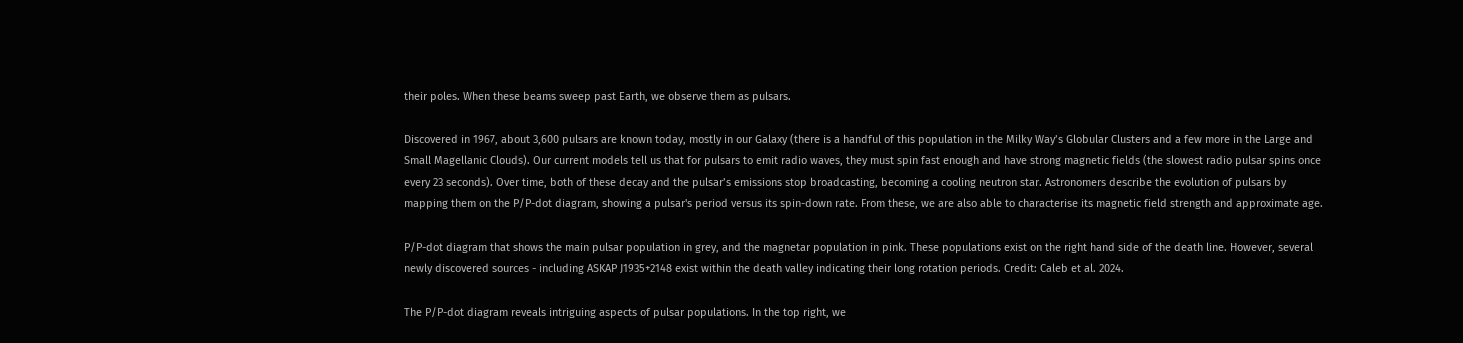their poles. When these beams sweep past Earth, we observe them as pulsars.

Discovered in 1967, about 3,600 pulsars are known today, mostly in our Galaxy (there is a handful of this population in the Milky Way’s Globular Clusters and a few more in the Large and Small Magellanic Clouds). Our current models tell us that for pulsars to emit radio waves, they must spin fast enough and have strong magnetic fields (the slowest radio pulsar spins once every 23 seconds). Over time, both of these decay and the pulsar’s emissions stop broadcasting, becoming a cooling neutron star. Astronomers describe the evolution of pulsars by mapping them on the P/P-dot diagram, showing a pulsar's period versus its spin-down rate. From these, we are also able to characterise its magnetic field strength and approximate age.

P/P-dot diagram that shows the main pulsar population in grey, and the magnetar population in pink. These populations exist on the right hand side of the death line. However, several newly discovered sources - including ASKAP J1935+2148 exist within the death valley indicating their long rotation periods. Credit: Caleb et al. 2024.

The P/P-dot diagram reveals intriguing aspects of pulsar populations. In the top right, we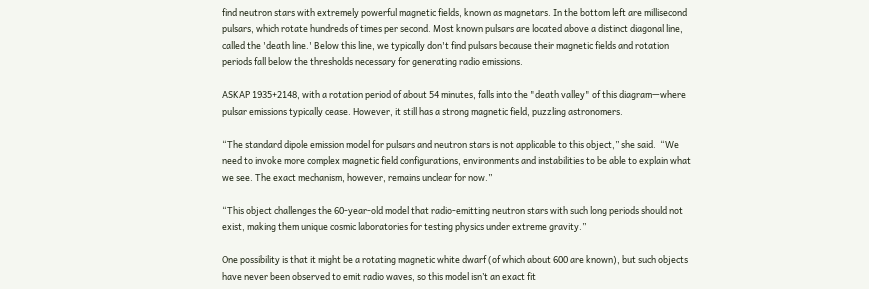find neutron stars with extremely powerful magnetic fields, known as magnetars. In the bottom left are millisecond pulsars, which rotate hundreds of times per second. Most known pulsars are located above a distinct diagonal line, called the 'death line.' Below this line, we typically don't find pulsars because their magnetic fields and rotation periods fall below the thresholds necessary for generating radio emissions.

ASKAP 1935+2148, with a rotation period of about 54 minutes, falls into the "death valley" of this diagram—where pulsar emissions typically cease. However, it still has a strong magnetic field, puzzling astronomers.

“The standard dipole emission model for pulsars and neutron stars is not applicable to this object,” she said.  “We need to invoke more complex magnetic field configurations, environments and instabilities to be able to explain what we see. The exact mechanism, however, remains unclear for now.”

“This object challenges the 60-year-old model that radio-emitting neutron stars with such long periods should not exist, making them unique cosmic laboratories for testing physics under extreme gravity.”

One possibility is that it might be a rotating magnetic white dwarf (of which about 600 are known), but such objects have never been observed to emit radio waves, so this model isn’t an exact fit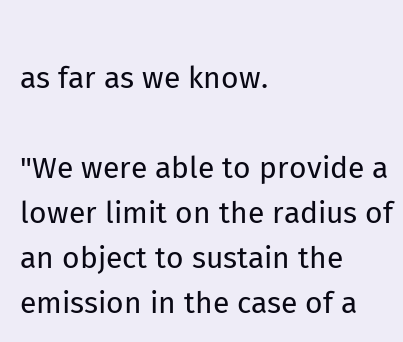as far as we know.

"We were able to provide a lower limit on the radius of an object to sustain the emission in the case of a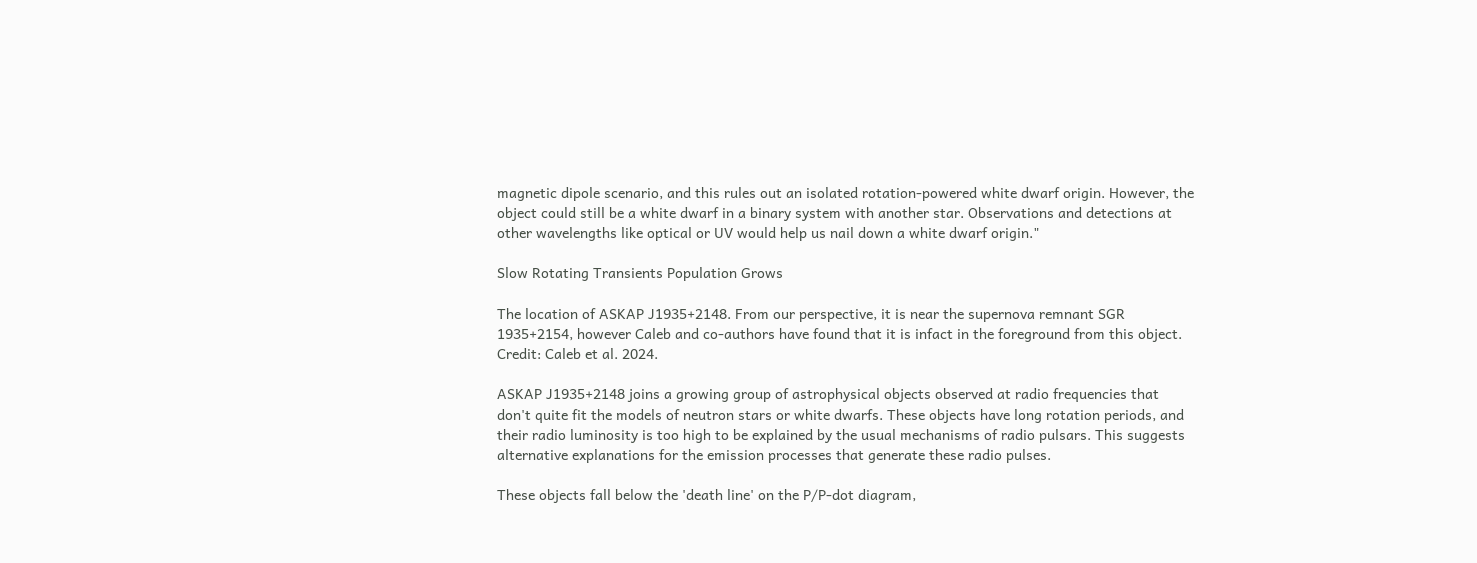magnetic dipole scenario, and this rules out an isolated rotation-powered white dwarf origin. However, the object could still be a white dwarf in a binary system with another star. Observations and detections at other wavelengths like optical or UV would help us nail down a white dwarf origin."

Slow Rotating Transients Population Grows

The location of ASKAP J1935+2148. From our perspective, it is near the supernova remnant SGR 1935+2154, however Caleb and co-authors have found that it is infact in the foreground from this object. Credit: Caleb et al. 2024.

ASKAP J1935+2148 joins a growing group of astrophysical objects observed at radio frequencies that don't quite fit the models of neutron stars or white dwarfs. These objects have long rotation periods, and their radio luminosity is too high to be explained by the usual mechanisms of radio pulsars. This suggests alternative explanations for the emission processes that generate these radio pulses.

These objects fall below the 'death line' on the P/P-dot diagram,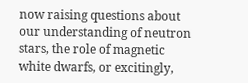now raising questions about our understanding of neutron stars, the role of magnetic white dwarfs, or excitingly,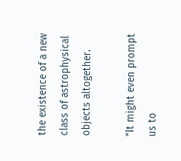the existence of a new class of astrophysical objects altogether.

“It might even prompt us to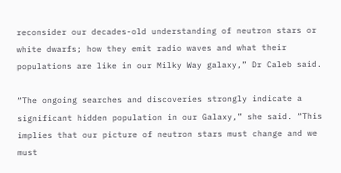reconsider our decades-old understanding of neutron stars or white dwarfs; how they emit radio waves and what their populations are like in our Milky Way galaxy,” Dr Caleb said.

“The ongoing searches and discoveries strongly indicate a significant hidden population in our Galaxy,” she said. “This implies that our picture of neutron stars must change and we must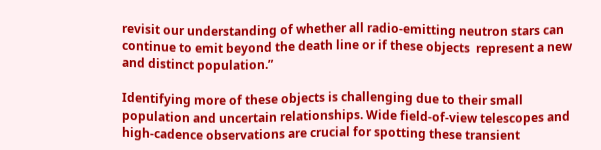revisit our understanding of whether all radio-emitting neutron stars can continue to emit beyond the death line or if these objects  represent a new and distinct population.”

Identifying more of these objects is challenging due to their small population and uncertain relationships. Wide field-of-view telescopes and high-cadence observations are crucial for spotting these transient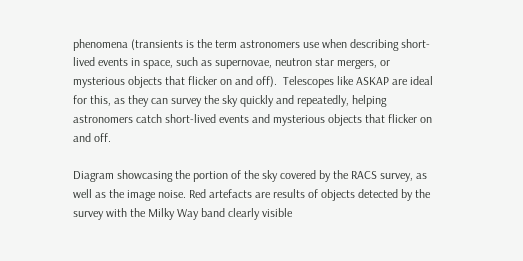phenomena (transients is the term astronomers use when describing short-lived events in space, such as supernovae, neutron star mergers, or mysterious objects that flicker on and off).  Telescopes like ASKAP are ideal for this, as they can survey the sky quickly and repeatedly, helping astronomers catch short-lived events and mysterious objects that flicker on and off.

Diagram showcasing the portion of the sky covered by the RACS survey, as well as the image noise. Red artefacts are results of objects detected by the survey with the Milky Way band clearly visible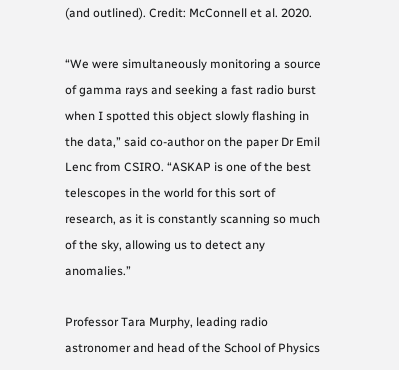(and outlined). Credit: McConnell et al. 2020.

“We were simultaneously monitoring a source of gamma rays and seeking a fast radio burst when I spotted this object slowly flashing in the data,” said co-author on the paper Dr Emil Lenc from CSIRO. “ASKAP is one of the best telescopes in the world for this sort of research, as it is constantly scanning so much of the sky, allowing us to detect any anomalies.”

Professor Tara Murphy, leading radio astronomer and head of the School of Physics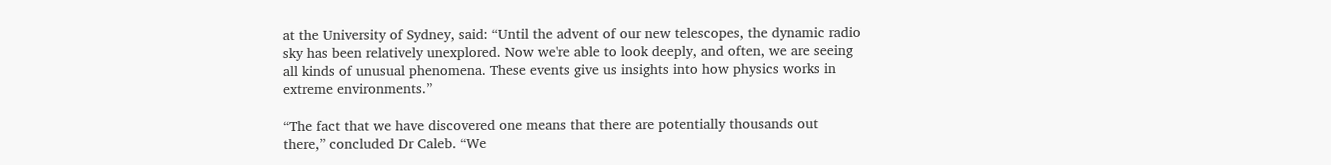at the University of Sydney, said: “Until the advent of our new telescopes, the dynamic radio sky has been relatively unexplored. Now we're able to look deeply, and often, we are seeing all kinds of unusual phenomena. These events give us insights into how physics works in extreme environments.”

“The fact that we have discovered one means that there are potentially thousands out there,” concluded Dr Caleb. “We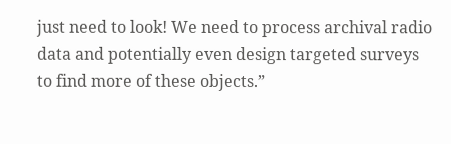just need to look! We need to process archival radio data and potentially even design targeted surveys to find more of these objects.”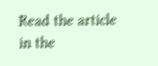Read the article in the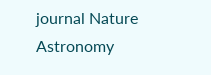journal Nature Astronomy